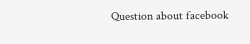Question about facebook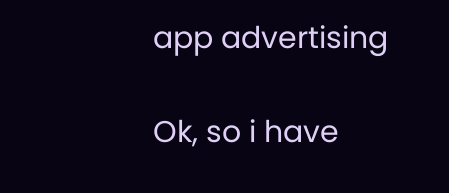app advertising

Ok, so i have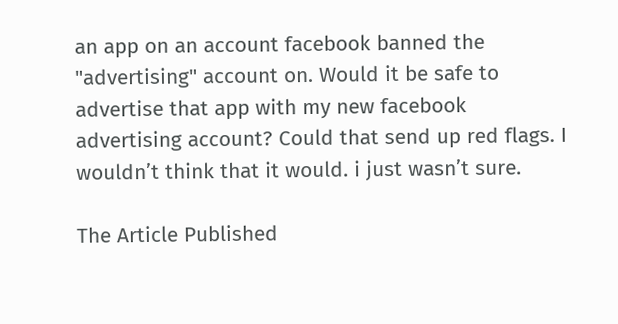an app on an account facebook banned the "advertising" account on. Would it be safe to advertise that app with my new facebook advertising account? Could that send up red flags. I wouldn’t think that it would. i just wasn’t sure.

The Article Published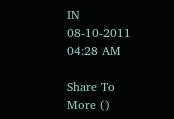IN 08-10-2011 04:28 AM

Share To More ()